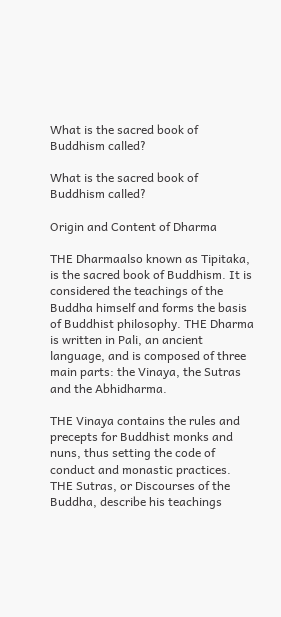What is the sacred book of Buddhism called?

What is the sacred book of Buddhism called?

Origin and Content of Dharma

THE Dharmaalso known as Tipitaka, is the sacred book of Buddhism. It is considered the teachings of the Buddha himself and forms the basis of Buddhist philosophy. THE Dharma is written in Pali, an ancient language, and is composed of three main parts: the Vinaya, the Sutras and the Abhidharma.

THE Vinaya contains the rules and precepts for Buddhist monks and nuns, thus setting the code of conduct and monastic practices. THE Sutras, or Discourses of the Buddha, describe his teachings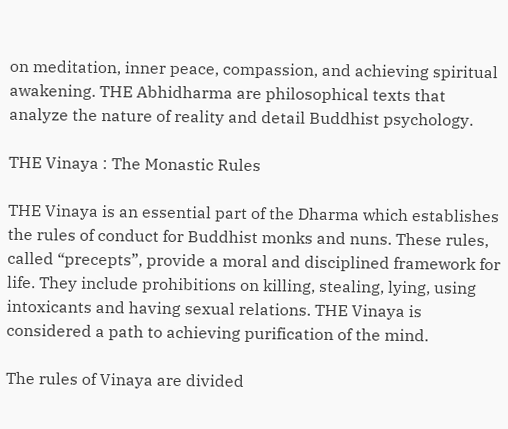on meditation, inner peace, compassion, and achieving spiritual awakening. THE Abhidharma are philosophical texts that analyze the nature of reality and detail Buddhist psychology.

THE Vinaya : The Monastic Rules

THE Vinaya is an essential part of the Dharma which establishes the rules of conduct for Buddhist monks and nuns. These rules, called “precepts”, provide a moral and disciplined framework for life. They include prohibitions on killing, stealing, lying, using intoxicants and having sexual relations. THE Vinaya is considered a path to achieving purification of the mind.

The rules of Vinaya are divided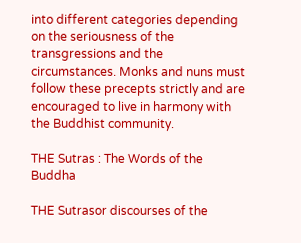into different categories depending on the seriousness of the transgressions and the circumstances. Monks and nuns must follow these precepts strictly and are encouraged to live in harmony with the Buddhist community.

THE Sutras : The Words of the Buddha

THE Sutrasor discourses of the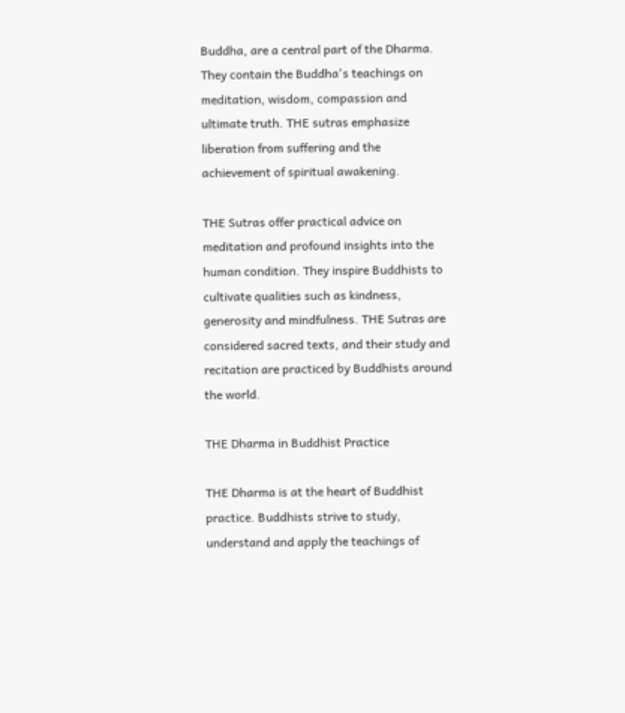Buddha, are a central part of the Dharma. They contain the Buddha's teachings on meditation, wisdom, compassion and ultimate truth. THE sutras emphasize liberation from suffering and the achievement of spiritual awakening.

THE Sutras offer practical advice on meditation and profound insights into the human condition. They inspire Buddhists to cultivate qualities such as kindness, generosity and mindfulness. THE Sutras are considered sacred texts, and their study and recitation are practiced by Buddhists around the world.

THE Dharma in Buddhist Practice

THE Dharma is at the heart of Buddhist practice. Buddhists strive to study, understand and apply the teachings of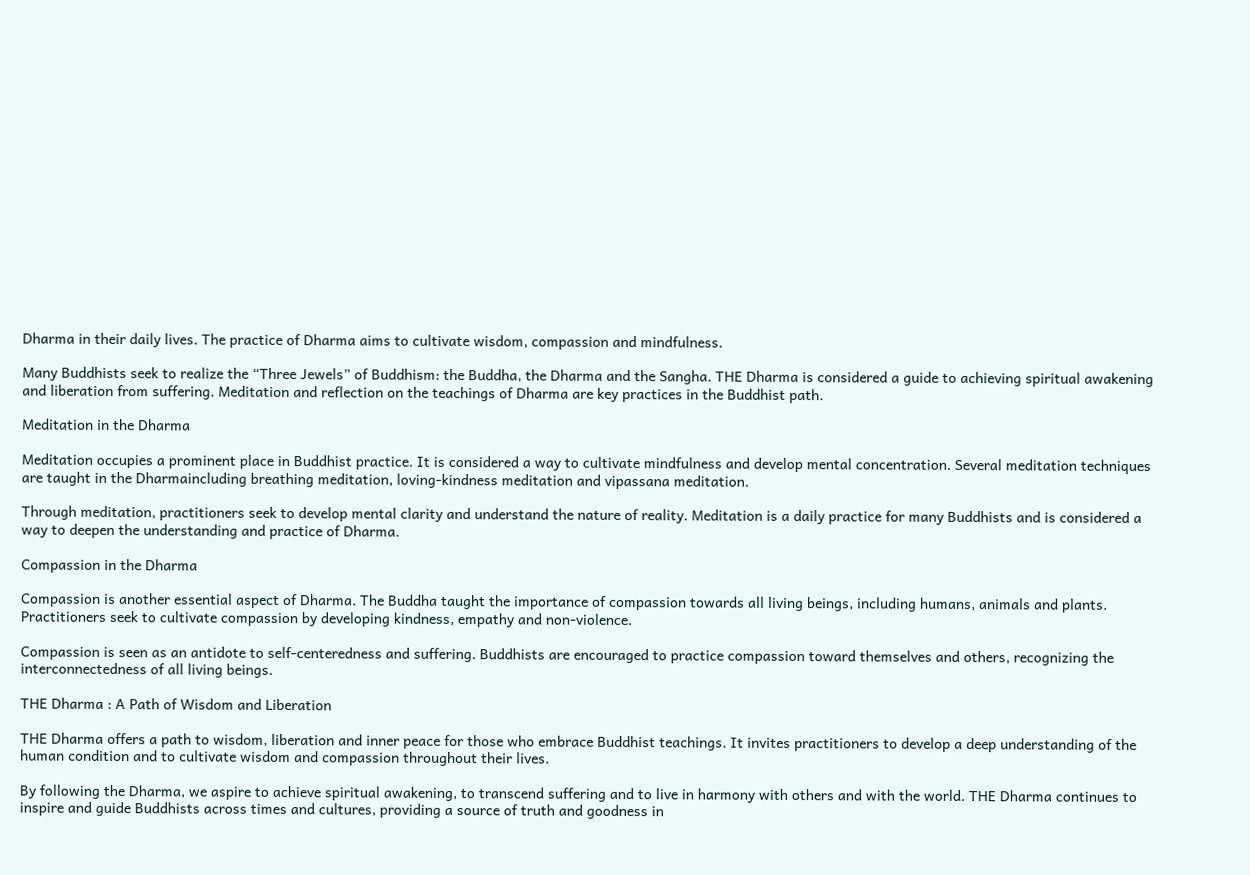Dharma in their daily lives. The practice of Dharma aims to cultivate wisdom, compassion and mindfulness.

Many Buddhists seek to realize the “Three Jewels” of Buddhism: the Buddha, the Dharma and the Sangha. THE Dharma is considered a guide to achieving spiritual awakening and liberation from suffering. Meditation and reflection on the teachings of Dharma are key practices in the Buddhist path.

Meditation in the Dharma

Meditation occupies a prominent place in Buddhist practice. It is considered a way to cultivate mindfulness and develop mental concentration. Several meditation techniques are taught in the Dharmaincluding breathing meditation, loving-kindness meditation and vipassana meditation.

Through meditation, practitioners seek to develop mental clarity and understand the nature of reality. Meditation is a daily practice for many Buddhists and is considered a way to deepen the understanding and practice of Dharma.

Compassion in the Dharma

Compassion is another essential aspect of Dharma. The Buddha taught the importance of compassion towards all living beings, including humans, animals and plants. Practitioners seek to cultivate compassion by developing kindness, empathy and non-violence.

Compassion is seen as an antidote to self-centeredness and suffering. Buddhists are encouraged to practice compassion toward themselves and others, recognizing the interconnectedness of all living beings.

THE Dharma : A Path of Wisdom and Liberation

THE Dharma offers a path to wisdom, liberation and inner peace for those who embrace Buddhist teachings. It invites practitioners to develop a deep understanding of the human condition and to cultivate wisdom and compassion throughout their lives.

By following the Dharma, we aspire to achieve spiritual awakening, to transcend suffering and to live in harmony with others and with the world. THE Dharma continues to inspire and guide Buddhists across times and cultures, providing a source of truth and goodness in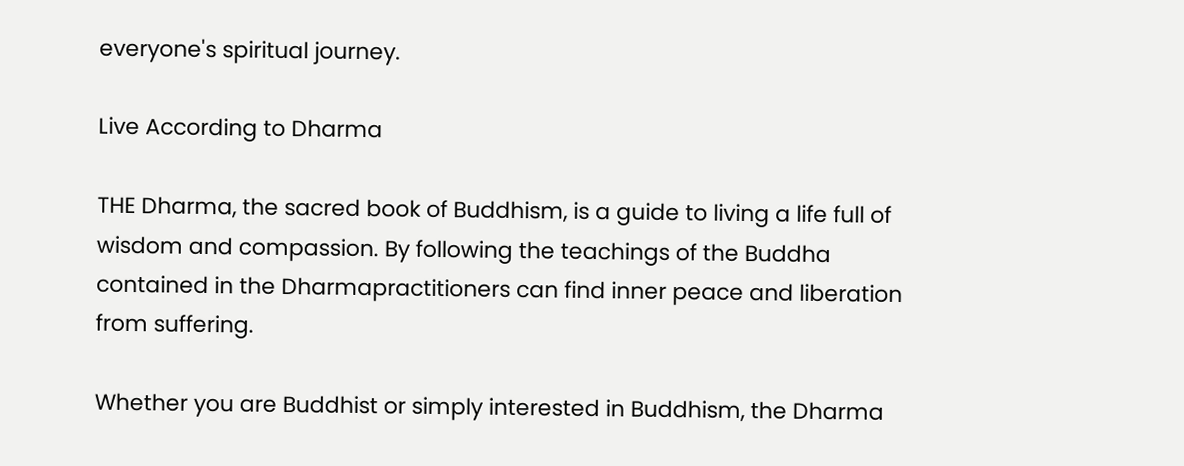everyone's spiritual journey.

Live According to Dharma

THE Dharma, the sacred book of Buddhism, is a guide to living a life full of wisdom and compassion. By following the teachings of the Buddha contained in the Dharmapractitioners can find inner peace and liberation from suffering.

Whether you are Buddhist or simply interested in Buddhism, the Dharma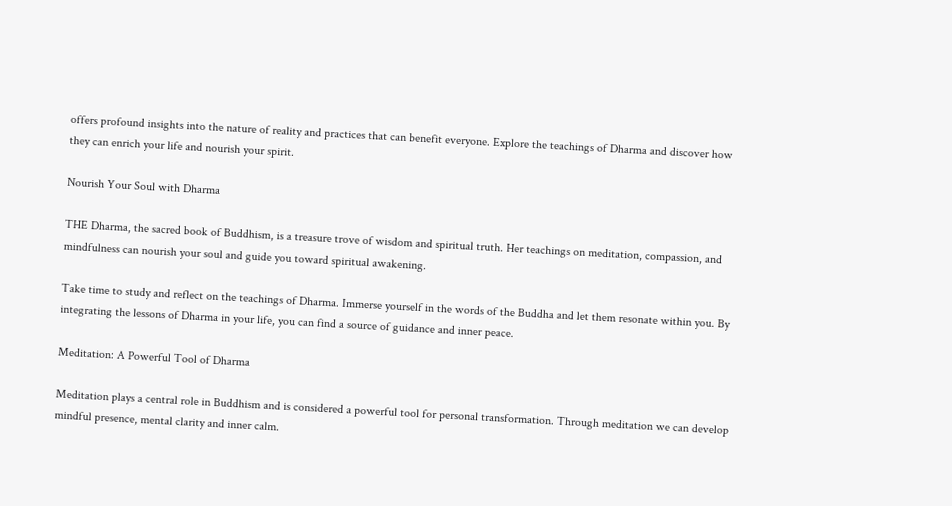offers profound insights into the nature of reality and practices that can benefit everyone. Explore the teachings of Dharma and discover how they can enrich your life and nourish your spirit.

Nourish Your Soul with Dharma

THE Dharma, the sacred book of Buddhism, is a treasure trove of wisdom and spiritual truth. Her teachings on meditation, compassion, and mindfulness can nourish your soul and guide you toward spiritual awakening.

Take time to study and reflect on the teachings of Dharma. Immerse yourself in the words of the Buddha and let them resonate within you. By integrating the lessons of Dharma in your life, you can find a source of guidance and inner peace.

Meditation: A Powerful Tool of Dharma

Meditation plays a central role in Buddhism and is considered a powerful tool for personal transformation. Through meditation we can develop mindful presence, mental clarity and inner calm.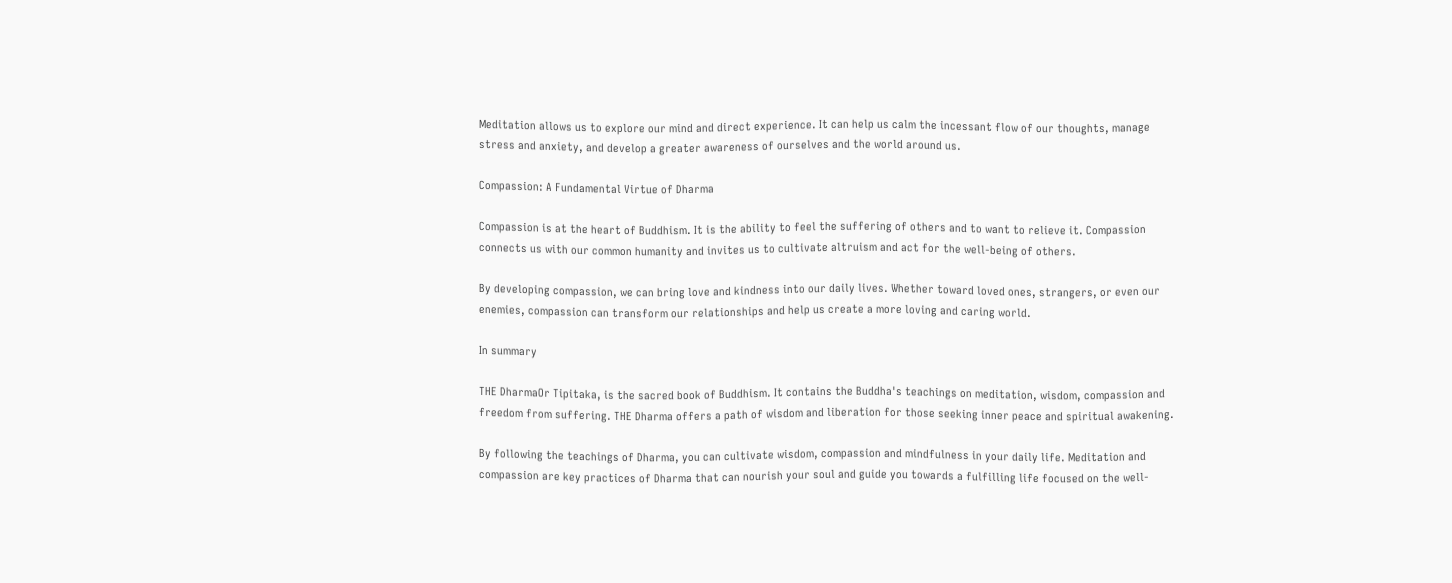Meditation allows us to explore our mind and direct experience. It can help us calm the incessant flow of our thoughts, manage stress and anxiety, and develop a greater awareness of ourselves and the world around us.

Compassion: A Fundamental Virtue of Dharma

Compassion is at the heart of Buddhism. It is the ability to feel the suffering of others and to want to relieve it. Compassion connects us with our common humanity and invites us to cultivate altruism and act for the well-being of others.

By developing compassion, we can bring love and kindness into our daily lives. Whether toward loved ones, strangers, or even our enemies, compassion can transform our relationships and help us create a more loving and caring world.

In summary

THE DharmaOr Tipitaka, is the sacred book of Buddhism. It contains the Buddha's teachings on meditation, wisdom, compassion and freedom from suffering. THE Dharma offers a path of wisdom and liberation for those seeking inner peace and spiritual awakening.

By following the teachings of Dharma, you can cultivate wisdom, compassion and mindfulness in your daily life. Meditation and compassion are key practices of Dharma that can nourish your soul and guide you towards a fulfilling life focused on the well-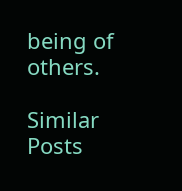being of others.

Similar Posts